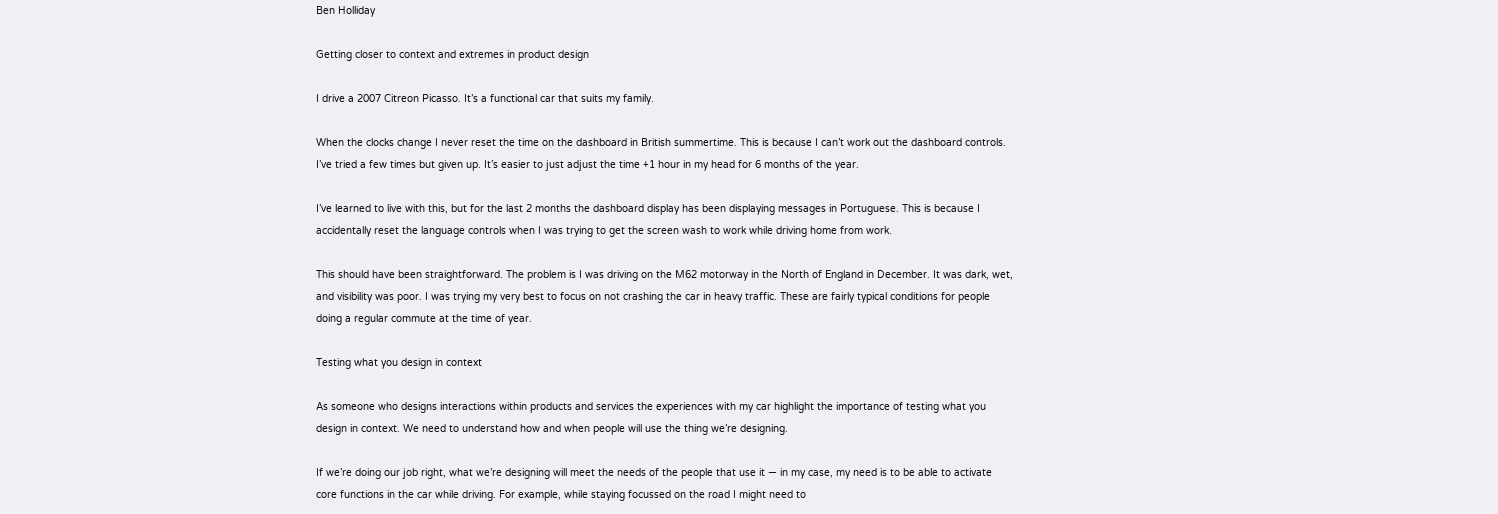Ben Holliday

Getting closer to context and extremes in product design

I drive a 2007 Citreon Picasso. It’s a functional car that suits my family.

When the clocks change I never reset the time on the dashboard in British summertime. This is because I can’t work out the dashboard controls. I’ve tried a few times but given up. It’s easier to just adjust the time +1 hour in my head for 6 months of the year.

I’ve learned to live with this, but for the last 2 months the dashboard display has been displaying messages in Portuguese. This is because I accidentally reset the language controls when I was trying to get the screen wash to work while driving home from work.

This should have been straightforward. The problem is I was driving on the M62 motorway in the North of England in December. It was dark, wet, and visibility was poor. I was trying my very best to focus on not crashing the car in heavy traffic. These are fairly typical conditions for people doing a regular commute at the time of year.

Testing what you design in context

As someone who designs interactions within products and services the experiences with my car highlight the importance of testing what you design in context. We need to understand how and when people will use the thing we’re designing.

If we’re doing our job right, what we’re designing will meet the needs of the people that use it — in my case, my need is to be able to activate core functions in the car while driving. For example, while staying focussed on the road I might need to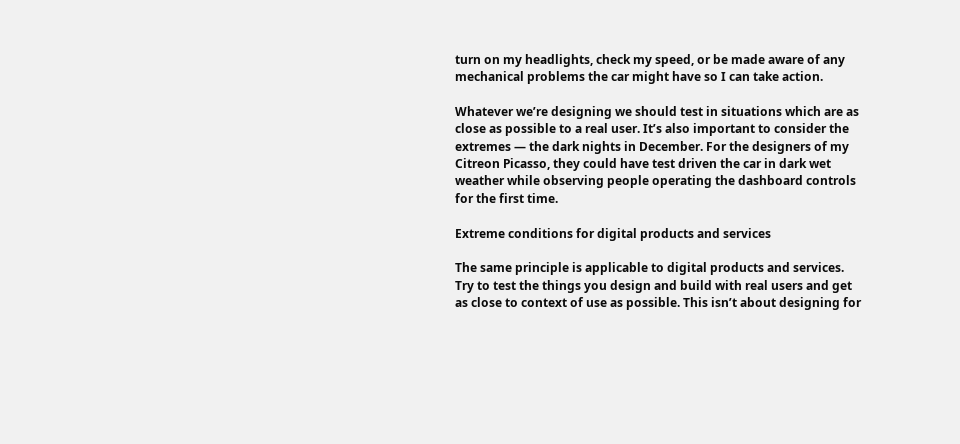turn on my headlights, check my speed, or be made aware of any mechanical problems the car might have so I can take action.

Whatever we’re designing we should test in situations which are as close as possible to a real user. It’s also important to consider the extremes — the dark nights in December. For the designers of my Citreon Picasso, they could have test driven the car in dark wet weather while observing people operating the dashboard controls for the first time.

Extreme conditions for digital products and services

The same principle is applicable to digital products and services. Try to test the things you design and build with real users and get as close to context of use as possible. This isn’t about designing for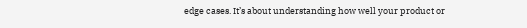edge cases. It’s about understanding how well your product or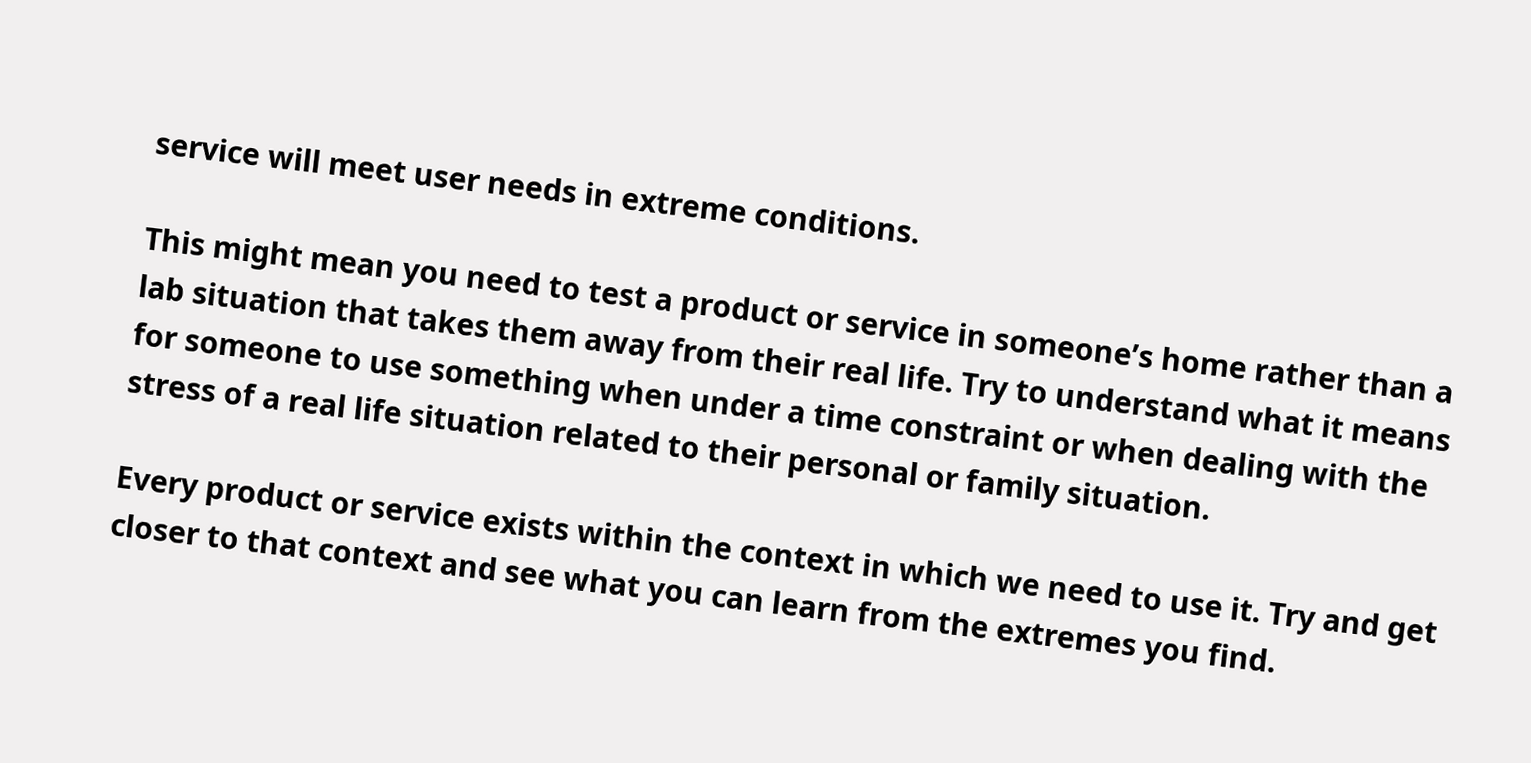service will meet user needs in extreme conditions.

This might mean you need to test a product or service in someone’s home rather than a lab situation that takes them away from their real life. Try to understand what it means for someone to use something when under a time constraint or when dealing with the stress of a real life situation related to their personal or family situation.

Every product or service exists within the context in which we need to use it. Try and get closer to that context and see what you can learn from the extremes you find.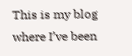This is my blog where I’ve been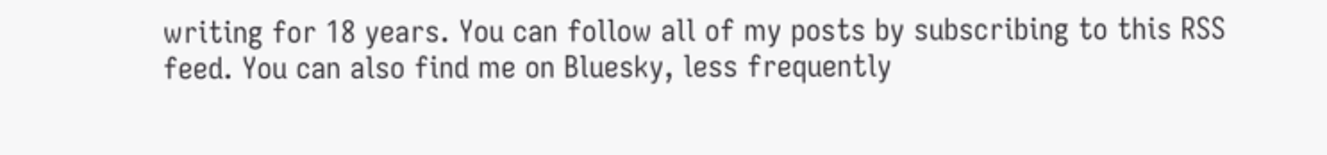writing for 18 years. You can follow all of my posts by subscribing to this RSS feed. You can also find me on Bluesky, less frequently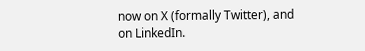now on X (formally Twitter), and on LinkedIn.